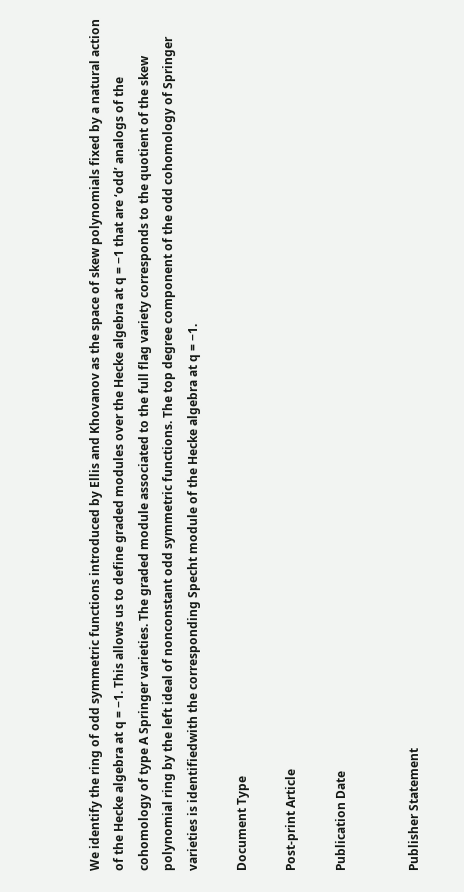We identify the ring of odd symmetric functions introduced by Ellis and Khovanov as the space of skew polynomials fixed by a natural action of the Hecke algebra at q = −1. This allows us to define graded modules over the Hecke algebra at q = −1 that are ‘odd’ analogs of the cohomology of type A Springer varieties. The graded module associated to the full flag variety corresponds to the quotient of the skew polynomial ring by the left ideal of nonconstant odd symmetric functions. The top degree component of the odd cohomology of Springer varieties is identifiedwith the corresponding Specht module of the Hecke algebra at q = −1.

Document Type

Post-print Article

Publication Date


Publisher Statement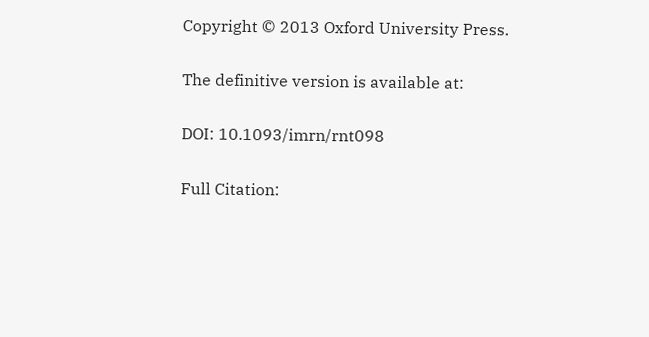Copyright © 2013 Oxford University Press.

The definitive version is available at:

DOI: 10.1093/imrn/rnt098

Full Citation: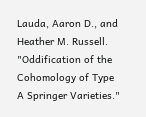Lauda, Aaron D., and Heather M. Russell. "Oddification of the Cohomology of Type A Springer Varieties."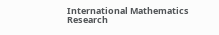International Mathematics Research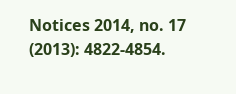Notices 2014, no. 17 (2013): 4822-4854.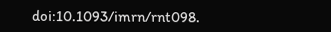doi:10.1093/imrn/rnt098.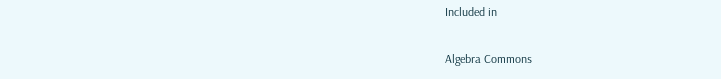Included in

Algebra Commons